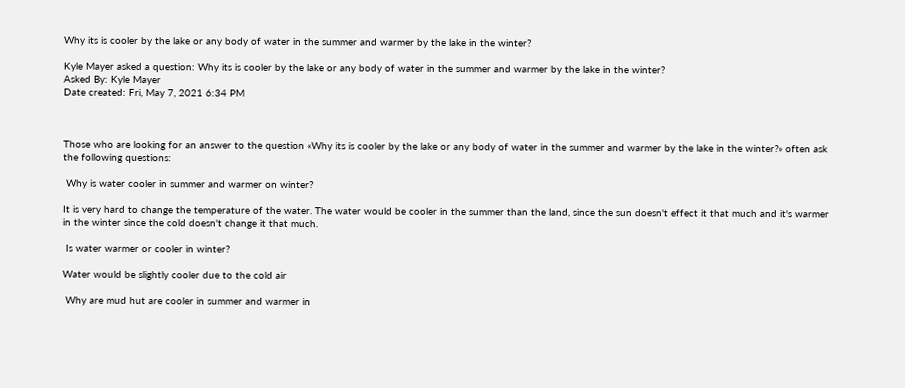Why its is cooler by the lake or any body of water in the summer and warmer by the lake in the winter?

Kyle Mayer asked a question: Why its is cooler by the lake or any body of water in the summer and warmer by the lake in the winter?
Asked By: Kyle Mayer
Date created: Fri, May 7, 2021 6:34 PM



Those who are looking for an answer to the question «Why its is cooler by the lake or any body of water in the summer and warmer by the lake in the winter?» often ask the following questions:

 Why is water cooler in summer and warmer on winter?

It is very hard to change the temperature of the water. The water would be cooler in the summer than the land, since the sun doesn't effect it that much and it's warmer in the winter since the cold doesn't change it that much.

 Is water warmer or cooler in winter?

Water would be slightly cooler due to the cold air

 Why are mud hut are cooler in summer and warmer in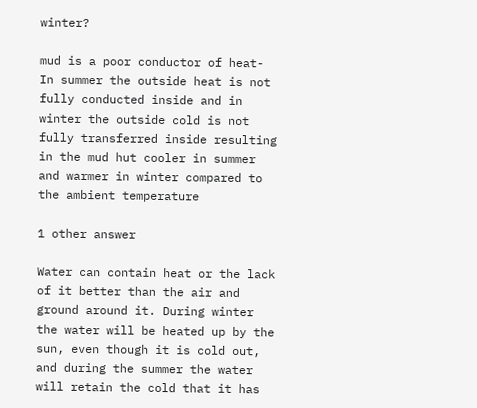winter?

mud is a poor conductor of heat- In summer the outside heat is not fully conducted inside and in winter the outside cold is not fully transferred inside resulting in the mud hut cooler in summer and warmer in winter compared to the ambient temperature

1 other answer

Water can contain heat or the lack of it better than the air and ground around it. During winter the water will be heated up by the sun, even though it is cold out, and during the summer the water will retain the cold that it has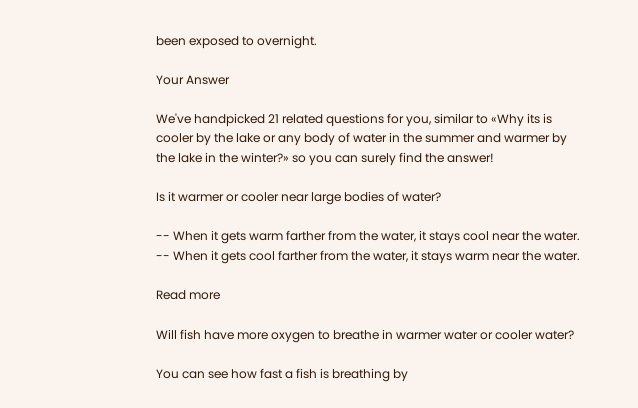been exposed to overnight.

Your Answer

We've handpicked 21 related questions for you, similar to «Why its is cooler by the lake or any body of water in the summer and warmer by the lake in the winter?» so you can surely find the answer!

Is it warmer or cooler near large bodies of water?

-- When it gets warm farther from the water, it stays cool near the water. -- When it gets cool farther from the water, it stays warm near the water.

Read more

Will fish have more oxygen to breathe in warmer water or cooler water?

You can see how fast a fish is breathing by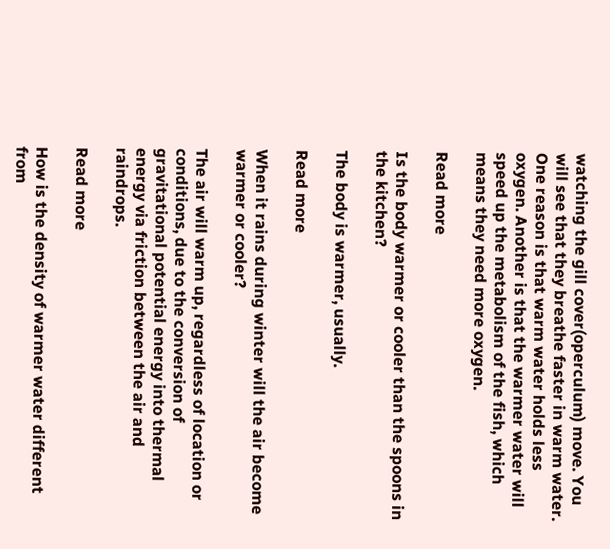watching the gill cover(operculum) move. You will see that they breathe faster in warm water. One reason is that warm water holds less oxygen. Another is that the warmer water will speed up the metabolism of the fish, which means they need more oxygen.

Read more

Is the body warmer or cooler than the spoons in the kitchen?

The body is warmer, usually.

Read more

When it rains during winter will the air become warmer or cooler?

The air will warm up, regardless of location or conditions, due to the conversion of gravitational potential energy into thermal energy via friction between the air and raindrops.

Read more

How is the density of warmer water different from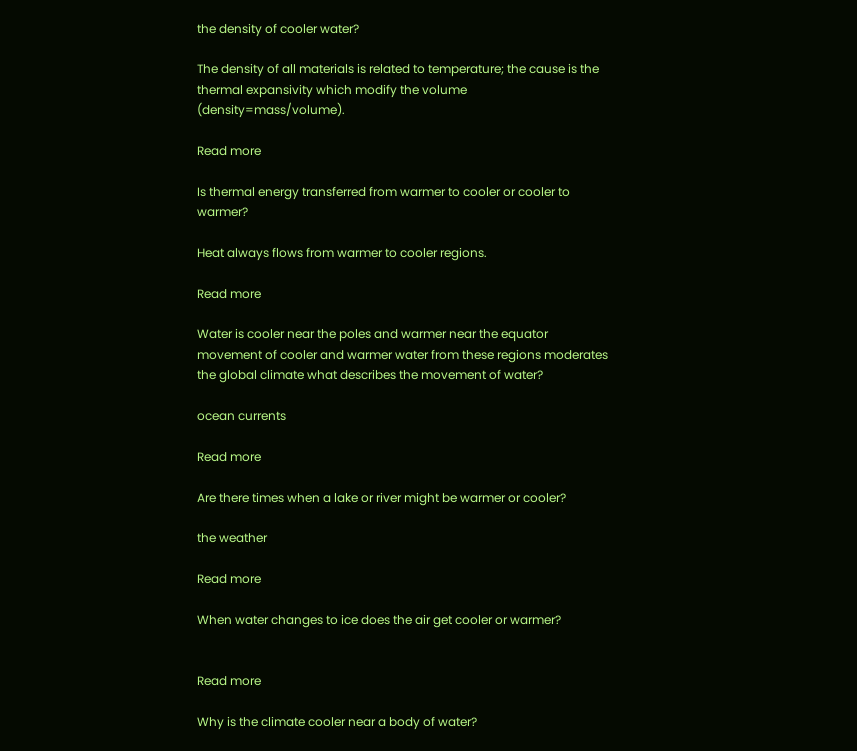the density of cooler water?

The density of all materials is related to temperature; the cause is the thermal expansivity which modify the volume (density=mass/volume).

Read more

Is thermal energy transferred from warmer to cooler or cooler to warmer?

Heat always flows from warmer to cooler regions.

Read more

Water is cooler near the poles and warmer near the equator movement of cooler and warmer water from these regions moderates the global climate what describes the movement of water?

ocean currents

Read more

Are there times when a lake or river might be warmer or cooler?

the weather

Read more

When water changes to ice does the air get cooler or warmer?


Read more

Why is the climate cooler near a body of water?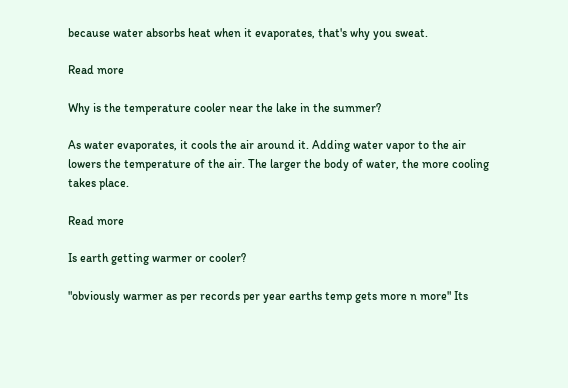because water absorbs heat when it evaporates, that's why you sweat.

Read more

Why is the temperature cooler near the lake in the summer?

As water evaporates, it cools the air around it. Adding water vapor to the air lowers the temperature of the air. The larger the body of water, the more cooling takes place.

Read more

Is earth getting warmer or cooler?

"obviously warmer as per records per year earths temp gets more n more" Its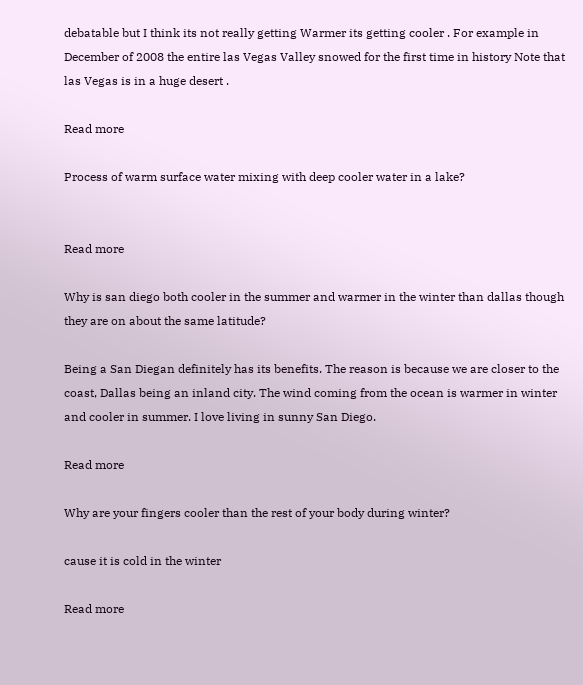debatable but I think its not really getting Warmer its getting cooler . For example in December of 2008 the entire las Vegas Valley snowed for the first time in history Note that las Vegas is in a huge desert .

Read more

Process of warm surface water mixing with deep cooler water in a lake?


Read more

Why is san diego both cooler in the summer and warmer in the winter than dallas though they are on about the same latitude?

Being a San Diegan definitely has its benefits. The reason is because we are closer to the coast, Dallas being an inland city. The wind coming from the ocean is warmer in winter and cooler in summer. I love living in sunny San Diego.

Read more

Why are your fingers cooler than the rest of your body during winter?

cause it is cold in the winter

Read more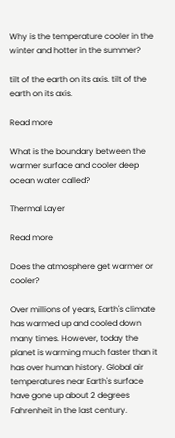Why is the temperature cooler in the winter and hotter in the summer?

tilt of the earth on its axis. tilt of the earth on its axis.

Read more

What is the boundary between the warmer surface and cooler deep ocean water called?

Thermal Layer

Read more

Does the atmosphere get warmer or cooler?

Over millions of years, Earth's climate has warmed up and cooled down many times. However, today the planet is warming much faster than it has over human history. Global air temperatures near Earth's surface have gone up about 2 degrees Fahrenheit in the last century.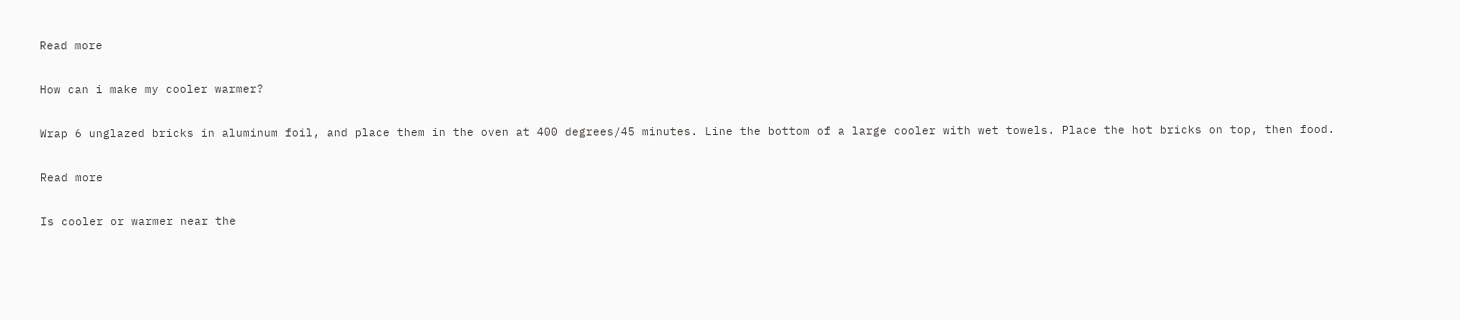Read more

How can i make my cooler warmer?

Wrap 6 unglazed bricks in aluminum foil, and place them in the oven at 400 degrees/45 minutes. Line the bottom of a large cooler with wet towels. Place the hot bricks on top, then food.

Read more

Is cooler or warmer near the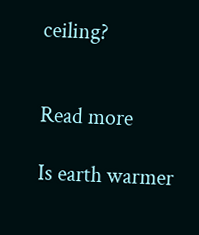ceiling?


Read more

Is earth warmer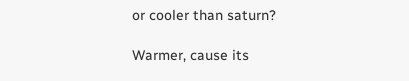or cooler than saturn?

Warmer, cause its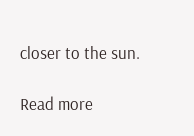closer to the sun.

Read more